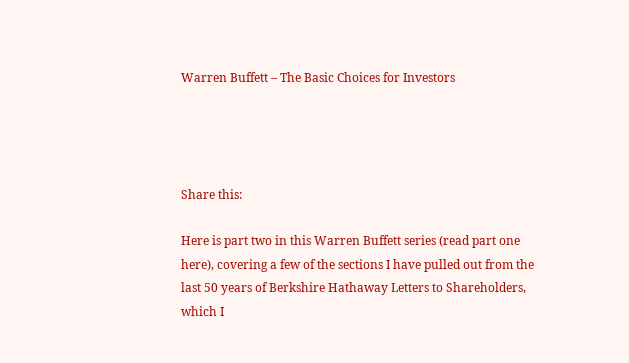Warren Buffett – The Basic Choices for Investors




Share this:

Here is part two in this Warren Buffett series (read part one here), covering a few of the sections I have pulled out from the last 50 years of Berkshire Hathaway Letters to Shareholders, which I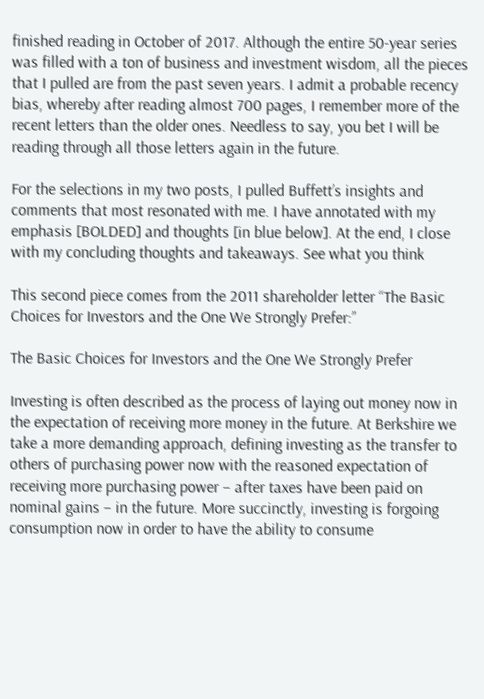finished reading in October of 2017. Although the entire 50-year series was filled with a ton of business and investment wisdom, all the pieces that I pulled are from the past seven years. I admit a probable recency bias, whereby after reading almost 700 pages, I remember more of the recent letters than the older ones. Needless to say, you bet I will be reading through all those letters again in the future.

For the selections in my two posts, I pulled Buffett’s insights and comments that most resonated with me. I have annotated with my emphasis [BOLDED] and thoughts [in blue below]. At the end, I close with my concluding thoughts and takeaways. See what you think

This second piece comes from the 2011 shareholder letter “The Basic Choices for Investors and the One We Strongly Prefer:”

The Basic Choices for Investors and the One We Strongly Prefer

Investing is often described as the process of laying out money now in the expectation of receiving more money in the future. At Berkshire we take a more demanding approach, defining investing as the transfer to others of purchasing power now with the reasoned expectation of receiving more purchasing power – after taxes have been paid on nominal gains – in the future. More succinctly, investing is forgoing consumption now in order to have the ability to consume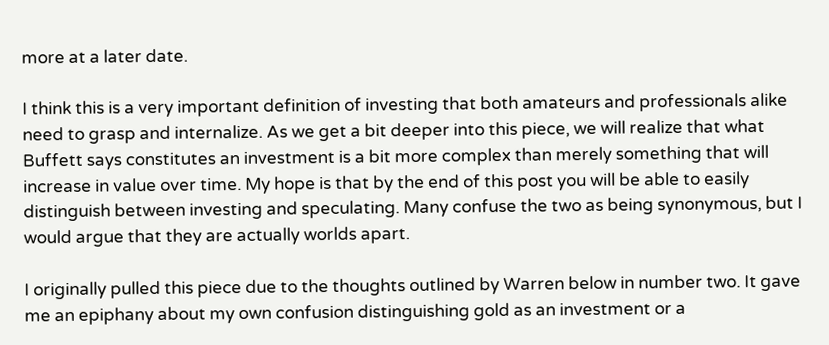more at a later date.

I think this is a very important definition of investing that both amateurs and professionals alike need to grasp and internalize. As we get a bit deeper into this piece, we will realize that what Buffett says constitutes an investment is a bit more complex than merely something that will increase in value over time. My hope is that by the end of this post you will be able to easily distinguish between investing and speculating. Many confuse the two as being synonymous, but I would argue that they are actually worlds apart.

I originally pulled this piece due to the thoughts outlined by Warren below in number two. It gave me an epiphany about my own confusion distinguishing gold as an investment or a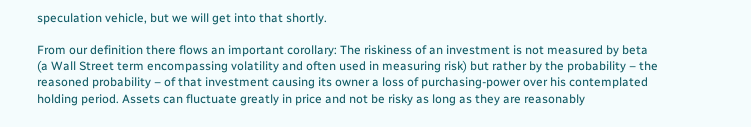speculation vehicle, but we will get into that shortly.

From our definition there flows an important corollary: The riskiness of an investment is not measured by beta (a Wall Street term encompassing volatility and often used in measuring risk) but rather by the probability – the reasoned probability – of that investment causing its owner a loss of purchasing-power over his contemplated holding period. Assets can fluctuate greatly in price and not be risky as long as they are reasonably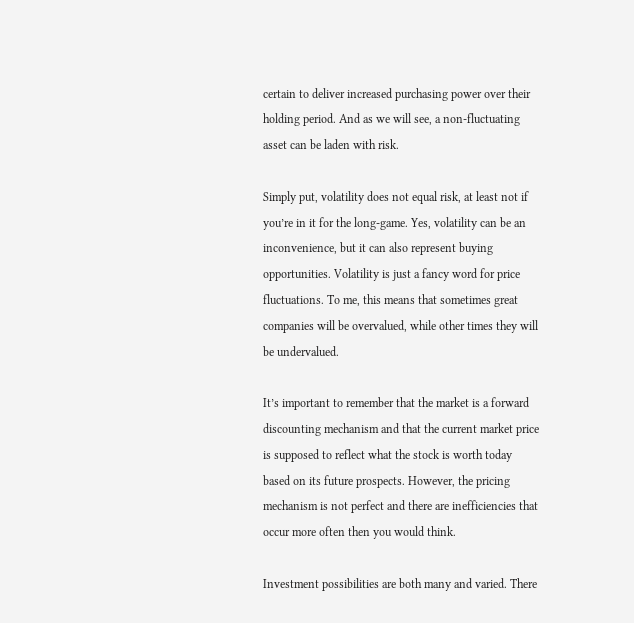certain to deliver increased purchasing power over their holding period. And as we will see, a non-fluctuating asset can be laden with risk.

Simply put, volatility does not equal risk, at least not if you’re in it for the long-game. Yes, volatility can be an inconvenience, but it can also represent buying opportunities. Volatility is just a fancy word for price fluctuations. To me, this means that sometimes great companies will be overvalued, while other times they will be undervalued.

It’s important to remember that the market is a forward discounting mechanism and that the current market price is supposed to reflect what the stock is worth today based on its future prospects. However, the pricing mechanism is not perfect and there are inefficiencies that occur more often then you would think.

Investment possibilities are both many and varied. There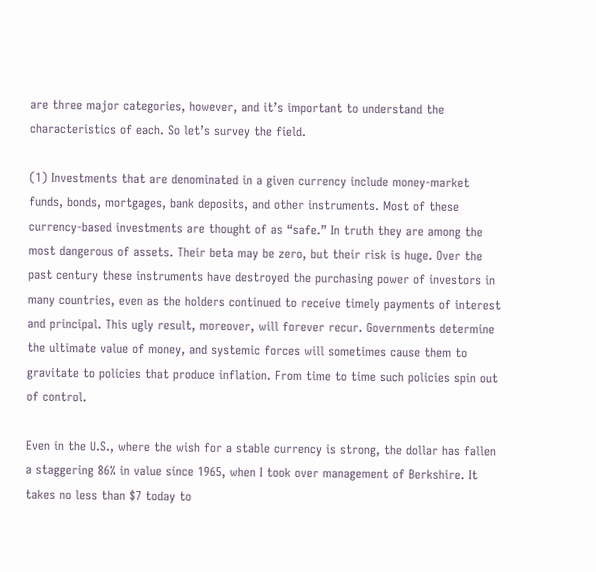are three major categories, however, and it’s important to understand the characteristics of each. So let’s survey the field.

(1) Investments that are denominated in a given currency include money-market funds, bonds, mortgages, bank deposits, and other instruments. Most of these currency-based investments are thought of as “safe.” In truth they are among the most dangerous of assets. Their beta may be zero, but their risk is huge. Over the past century these instruments have destroyed the purchasing power of investors in many countries, even as the holders continued to receive timely payments of interest and principal. This ugly result, moreover, will forever recur. Governments determine the ultimate value of money, and systemic forces will sometimes cause them to gravitate to policies that produce inflation. From time to time such policies spin out of control.

Even in the U.S., where the wish for a stable currency is strong, the dollar has fallen a staggering 86% in value since 1965, when I took over management of Berkshire. It takes no less than $7 today to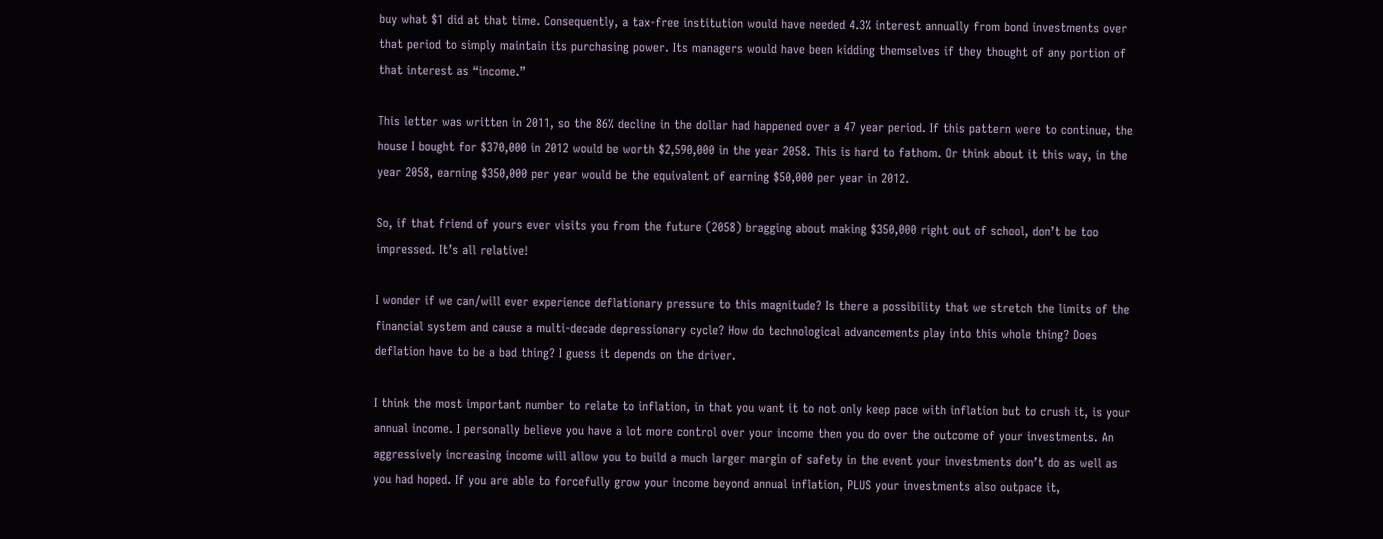buy what $1 did at that time. Consequently, a tax-free institution would have needed 4.3% interest annually from bond investments over that period to simply maintain its purchasing power. Its managers would have been kidding themselves if they thought of any portion of that interest as “income.”

This letter was written in 2011, so the 86% decline in the dollar had happened over a 47 year period. If this pattern were to continue, the house I bought for $370,000 in 2012 would be worth $2,590,000 in the year 2058. This is hard to fathom. Or think about it this way, in the year 2058, earning $350,000 per year would be the equivalent of earning $50,000 per year in 2012.

So, if that friend of yours ever visits you from the future (2058) bragging about making $350,000 right out of school, don’t be too impressed. It’s all relative!

I wonder if we can/will ever experience deflationary pressure to this magnitude? Is there a possibility that we stretch the limits of the financial system and cause a multi-decade depressionary cycle? How do technological advancements play into this whole thing? Does deflation have to be a bad thing? I guess it depends on the driver.

I think the most important number to relate to inflation, in that you want it to not only keep pace with inflation but to crush it, is your annual income. I personally believe you have a lot more control over your income then you do over the outcome of your investments. An aggressively increasing income will allow you to build a much larger margin of safety in the event your investments don’t do as well as you had hoped. If you are able to forcefully grow your income beyond annual inflation, PLUS your investments also outpace it,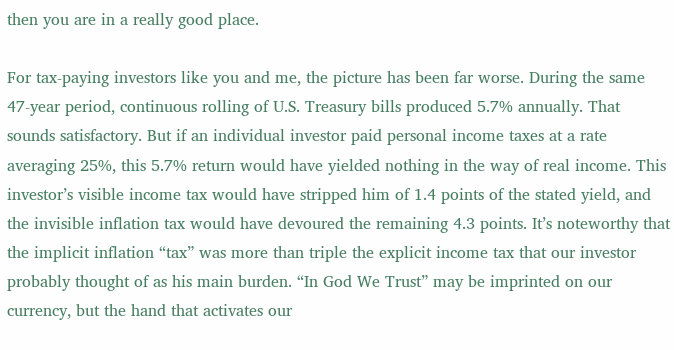then you are in a really good place.

For tax-paying investors like you and me, the picture has been far worse. During the same 47-year period, continuous rolling of U.S. Treasury bills produced 5.7% annually. That sounds satisfactory. But if an individual investor paid personal income taxes at a rate averaging 25%, this 5.7% return would have yielded nothing in the way of real income. This investor’s visible income tax would have stripped him of 1.4 points of the stated yield, and the invisible inflation tax would have devoured the remaining 4.3 points. It’s noteworthy that the implicit inflation “tax” was more than triple the explicit income tax that our investor probably thought of as his main burden. “In God We Trust” may be imprinted on our currency, but the hand that activates our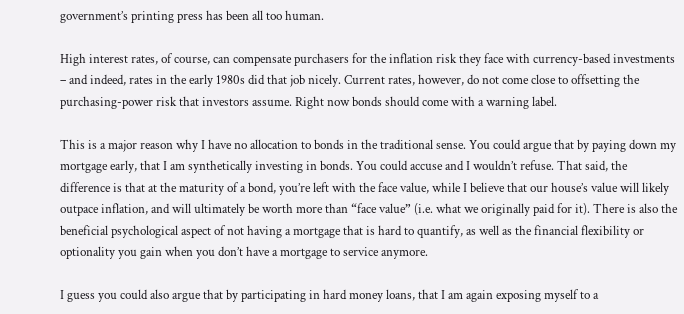government’s printing press has been all too human.

High interest rates, of course, can compensate purchasers for the inflation risk they face with currency-based investments – and indeed, rates in the early 1980s did that job nicely. Current rates, however, do not come close to offsetting the purchasing-power risk that investors assume. Right now bonds should come with a warning label.

This is a major reason why I have no allocation to bonds in the traditional sense. You could argue that by paying down my mortgage early, that I am synthetically investing in bonds. You could accuse and I wouldn’t refuse. That said, the difference is that at the maturity of a bond, you’re left with the face value, while I believe that our house’s value will likely outpace inflation, and will ultimately be worth more than “face value” (i.e. what we originally paid for it). There is also the beneficial psychological aspect of not having a mortgage that is hard to quantify, as well as the financial flexibility or optionality you gain when you don’t have a mortgage to service anymore.

I guess you could also argue that by participating in hard money loans, that I am again exposing myself to a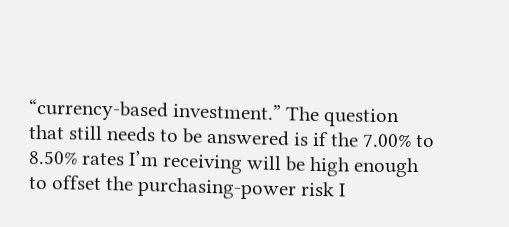“currency-based investment.” The question that still needs to be answered is if the 7.00% to 8.50% rates I’m receiving will be high enough to offset the purchasing-power risk I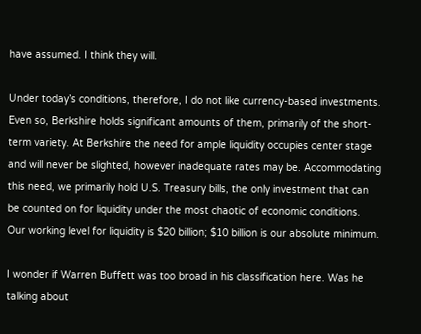have assumed. I think they will.

Under today’s conditions, therefore, I do not like currency-based investments. Even so, Berkshire holds significant amounts of them, primarily of the short-term variety. At Berkshire the need for ample liquidity occupies center stage and will never be slighted, however inadequate rates may be. Accommodating this need, we primarily hold U.S. Treasury bills, the only investment that can be counted on for liquidity under the most chaotic of economic conditions. Our working level for liquidity is $20 billion; $10 billion is our absolute minimum.

I wonder if Warren Buffett was too broad in his classification here. Was he talking about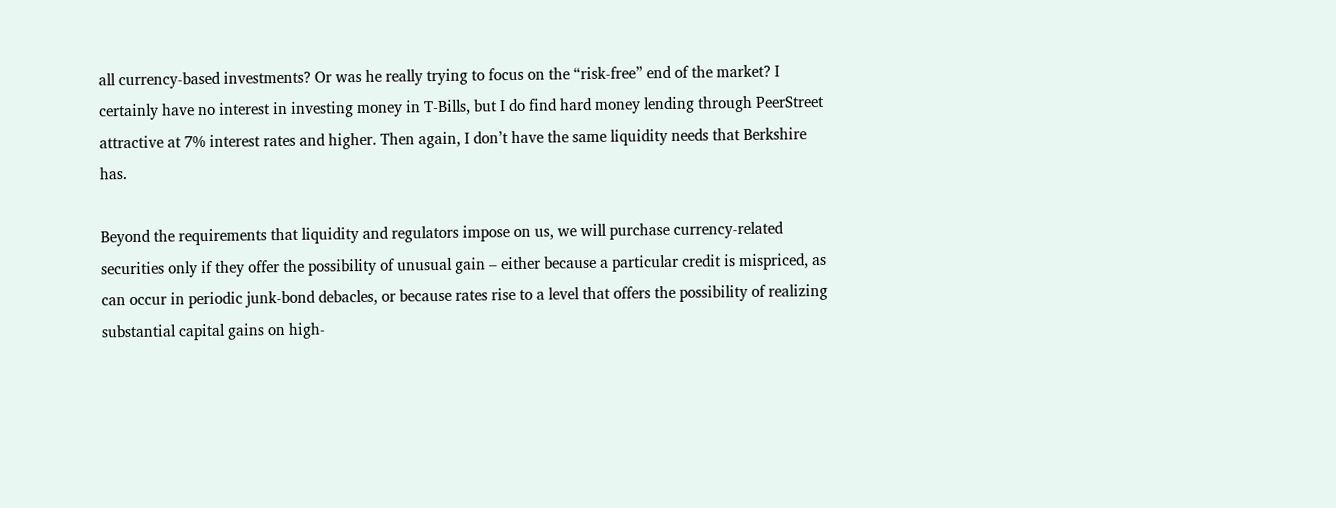all currency-based investments? Or was he really trying to focus on the “risk-free” end of the market? I certainly have no interest in investing money in T-Bills, but I do find hard money lending through PeerStreet attractive at 7% interest rates and higher. Then again, I don’t have the same liquidity needs that Berkshire has.

Beyond the requirements that liquidity and regulators impose on us, we will purchase currency-related securities only if they offer the possibility of unusual gain – either because a particular credit is mispriced, as can occur in periodic junk-bond debacles, or because rates rise to a level that offers the possibility of realizing substantial capital gains on high-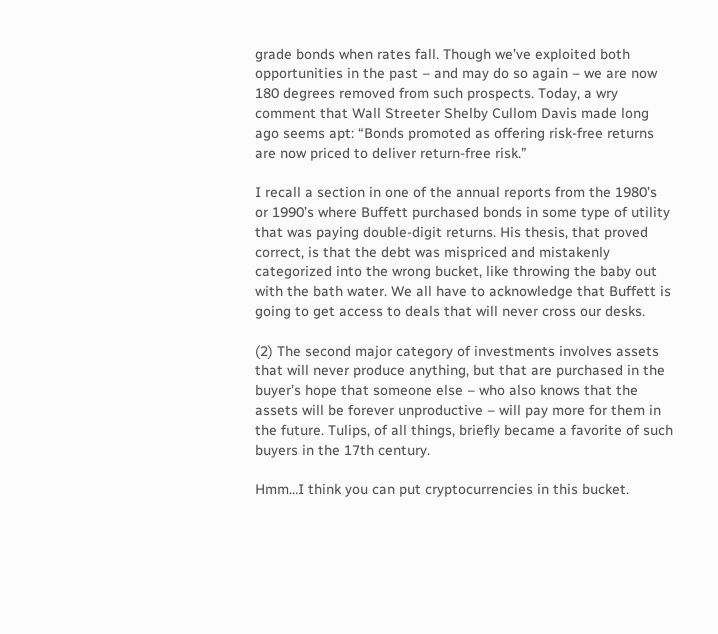grade bonds when rates fall. Though we’ve exploited both opportunities in the past – and may do so again – we are now 180 degrees removed from such prospects. Today, a wry comment that Wall Streeter Shelby Cullom Davis made long ago seems apt: “Bonds promoted as offering risk-free returns are now priced to deliver return-free risk.”

I recall a section in one of the annual reports from the 1980’s or 1990’s where Buffett purchased bonds in some type of utility that was paying double-digit returns. His thesis, that proved correct, is that the debt was mispriced and mistakenly categorized into the wrong bucket, like throwing the baby out with the bath water. We all have to acknowledge that Buffett is going to get access to deals that will never cross our desks.

(2) The second major category of investments involves assets that will never produce anything, but that are purchased in the buyer’s hope that someone else – who also knows that the assets will be forever unproductive – will pay more for them in the future. Tulips, of all things, briefly became a favorite of such buyers in the 17th century.

Hmm…I think you can put cryptocurrencies in this bucket.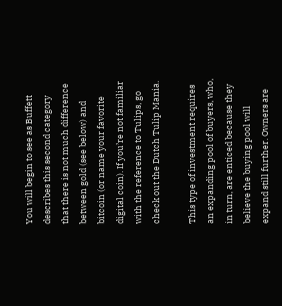You will begin to see as Buffett describes this second category that there is not much difference between gold (see below) and bitcoin (or name your favorite digital coin). If you’re not familiar with the reference to Tulips, go check out the Dutch Tulip Mania.

This type of investment requires an expanding pool of buyers, who, in turn, are enticed because they believe the buying pool will expand still further. Owners are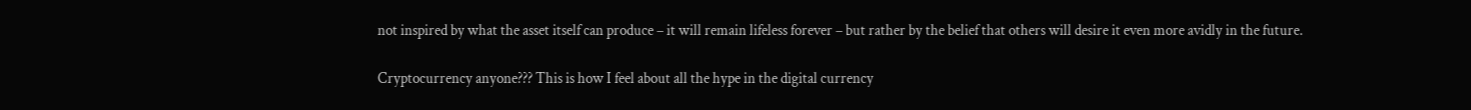not inspired by what the asset itself can produce – it will remain lifeless forever – but rather by the belief that others will desire it even more avidly in the future.

Cryptocurrency anyone??? This is how I feel about all the hype in the digital currency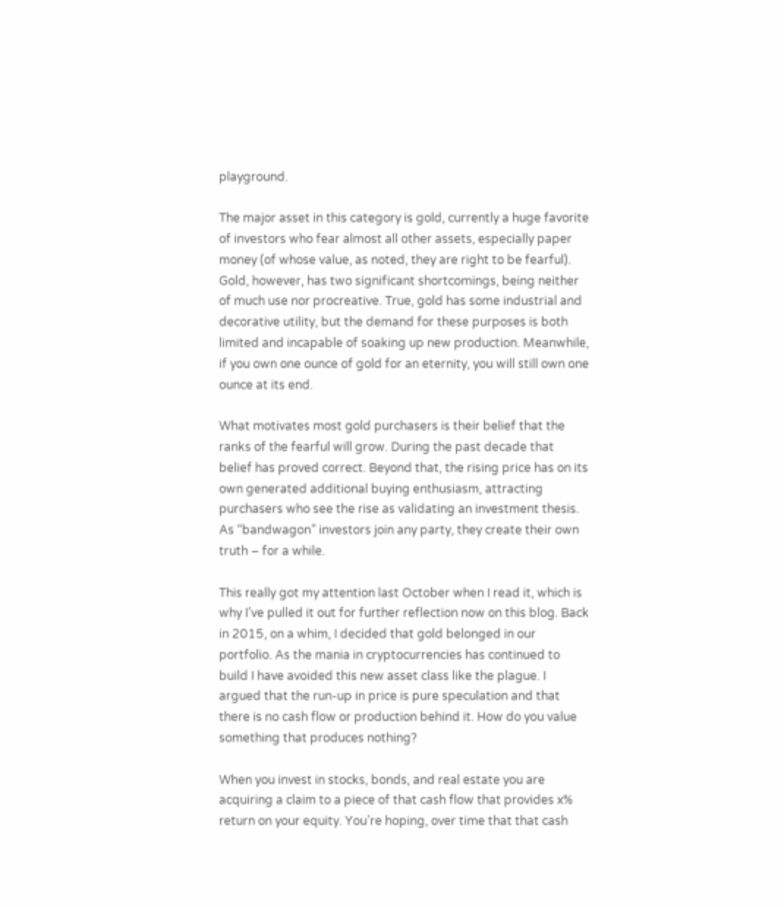playground.

The major asset in this category is gold, currently a huge favorite of investors who fear almost all other assets, especially paper money (of whose value, as noted, they are right to be fearful). Gold, however, has two significant shortcomings, being neither of much use nor procreative. True, gold has some industrial and decorative utility, but the demand for these purposes is both limited and incapable of soaking up new production. Meanwhile, if you own one ounce of gold for an eternity, you will still own one ounce at its end.

What motivates most gold purchasers is their belief that the ranks of the fearful will grow. During the past decade that belief has proved correct. Beyond that, the rising price has on its own generated additional buying enthusiasm, attracting purchasers who see the rise as validating an investment thesis. As “bandwagon” investors join any party, they create their own truth – for a while.

This really got my attention last October when I read it, which is why I’ve pulled it out for further reflection now on this blog. Back in 2015, on a whim, I decided that gold belonged in our portfolio. As the mania in cryptocurrencies has continued to build I have avoided this new asset class like the plague. I argued that the run-up in price is pure speculation and that there is no cash flow or production behind it. How do you value something that produces nothing?

When you invest in stocks, bonds, and real estate you are acquiring a claim to a piece of that cash flow that provides x% return on your equity. You’re hoping, over time that that cash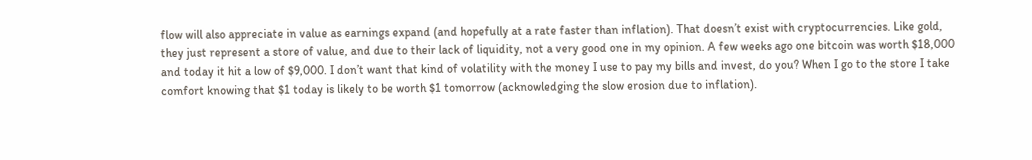flow will also appreciate in value as earnings expand (and hopefully at a rate faster than inflation). That doesn’t exist with cryptocurrencies. Like gold, they just represent a store of value, and due to their lack of liquidity, not a very good one in my opinion. A few weeks ago one bitcoin was worth $18,000 and today it hit a low of $9,000. I don’t want that kind of volatility with the money I use to pay my bills and invest, do you? When I go to the store I take comfort knowing that $1 today is likely to be worth $1 tomorrow (acknowledging the slow erosion due to inflation).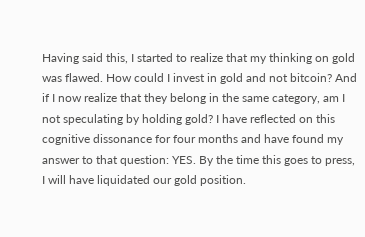Having said this, I started to realize that my thinking on gold was flawed. How could I invest in gold and not bitcoin? And if I now realize that they belong in the same category, am I not speculating by holding gold? I have reflected on this cognitive dissonance for four months and have found my answer to that question: YES. By the time this goes to press, I will have liquidated our gold position.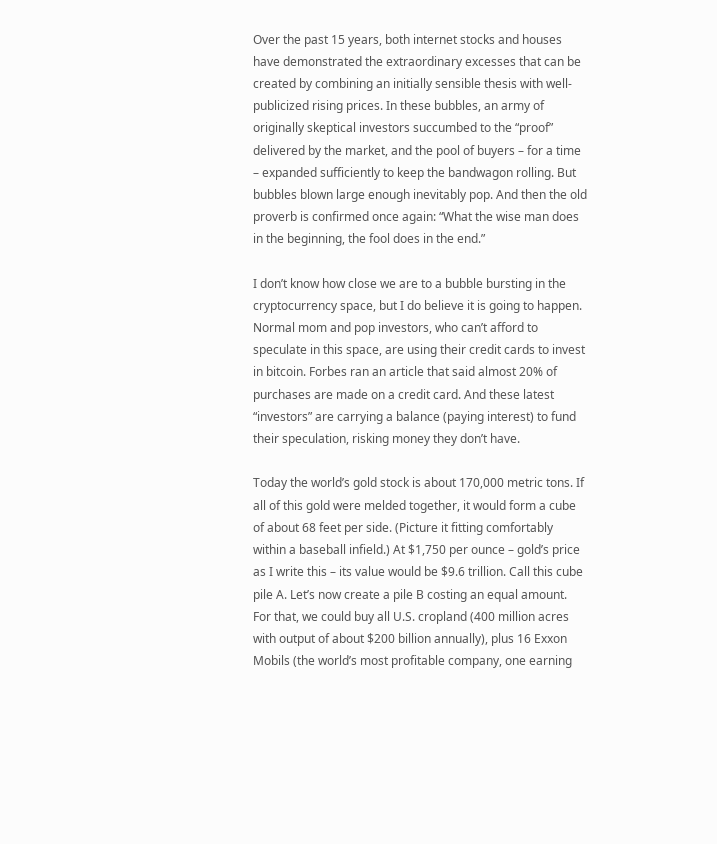Over the past 15 years, both internet stocks and houses have demonstrated the extraordinary excesses that can be created by combining an initially sensible thesis with well-publicized rising prices. In these bubbles, an army of originally skeptical investors succumbed to the “proof” delivered by the market, and the pool of buyers – for a time – expanded sufficiently to keep the bandwagon rolling. But bubbles blown large enough inevitably pop. And then the old proverb is confirmed once again: “What the wise man does in the beginning, the fool does in the end.”

I don’t know how close we are to a bubble bursting in the cryptocurrency space, but I do believe it is going to happen. Normal mom and pop investors, who can’t afford to speculate in this space, are using their credit cards to invest in bitcoin. Forbes ran an article that said almost 20% of purchases are made on a credit card. And these latest “investors” are carrying a balance (paying interest) to fund their speculation, risking money they don’t have.

Today the world’s gold stock is about 170,000 metric tons. If all of this gold were melded together, it would form a cube of about 68 feet per side. (Picture it fitting comfortably within a baseball infield.) At $1,750 per ounce – gold’s price as I write this – its value would be $9.6 trillion. Call this cube pile A. Let’s now create a pile B costing an equal amount. For that, we could buy all U.S. cropland (400 million acres with output of about $200 billion annually), plus 16 Exxon Mobils (the world’s most profitable company, one earning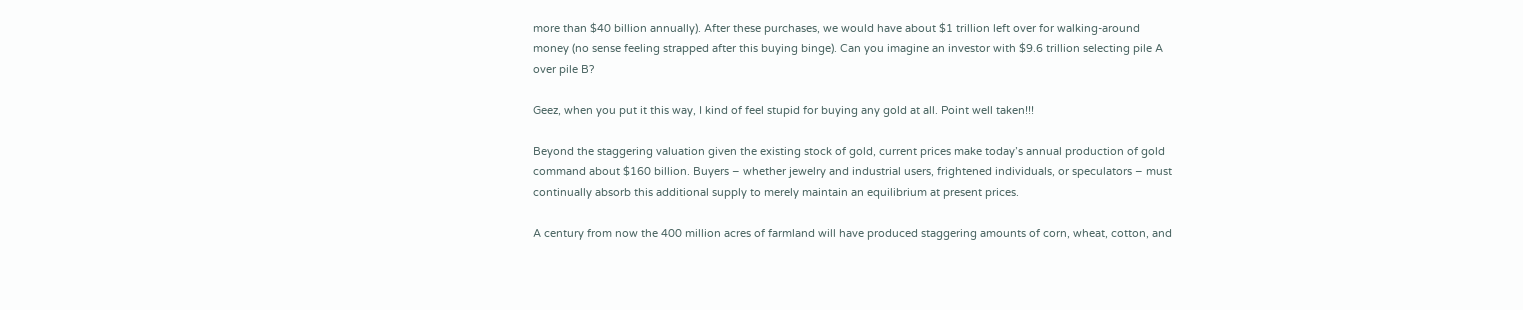more than $40 billion annually). After these purchases, we would have about $1 trillion left over for walking-around money (no sense feeling strapped after this buying binge). Can you imagine an investor with $9.6 trillion selecting pile A over pile B?

Geez, when you put it this way, I kind of feel stupid for buying any gold at all. Point well taken!!!

Beyond the staggering valuation given the existing stock of gold, current prices make today’s annual production of gold command about $160 billion. Buyers – whether jewelry and industrial users, frightened individuals, or speculators – must continually absorb this additional supply to merely maintain an equilibrium at present prices.

A century from now the 400 million acres of farmland will have produced staggering amounts of corn, wheat, cotton, and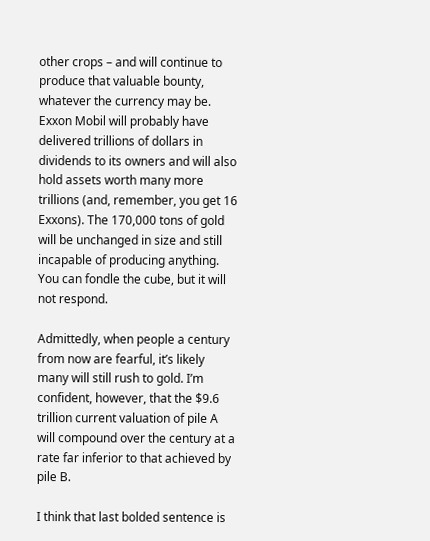other crops – and will continue to produce that valuable bounty, whatever the currency may be. Exxon Mobil will probably have delivered trillions of dollars in dividends to its owners and will also hold assets worth many more trillions (and, remember, you get 16 Exxons). The 170,000 tons of gold will be unchanged in size and still incapable of producing anything. You can fondle the cube, but it will not respond.

Admittedly, when people a century from now are fearful, it’s likely many will still rush to gold. I’m confident, however, that the $9.6 trillion current valuation of pile A will compound over the century at a rate far inferior to that achieved by pile B.

I think that last bolded sentence is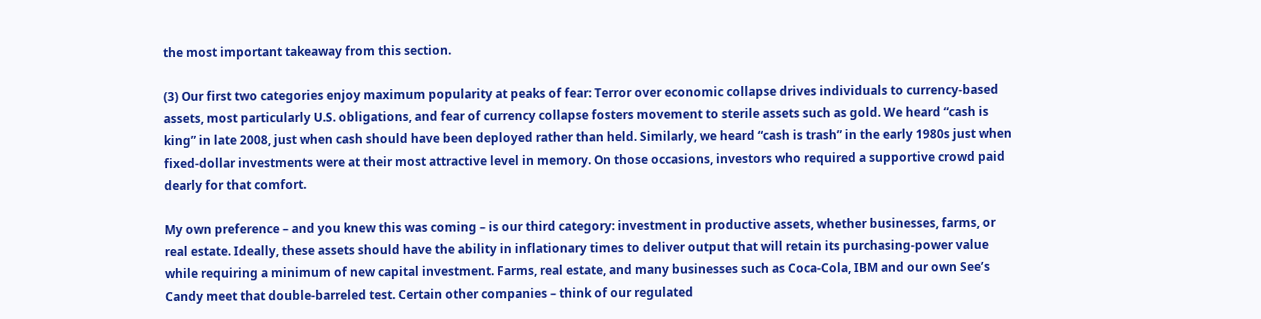the most important takeaway from this section.

(3) Our first two categories enjoy maximum popularity at peaks of fear: Terror over economic collapse drives individuals to currency-based assets, most particularly U.S. obligations, and fear of currency collapse fosters movement to sterile assets such as gold. We heard “cash is king” in late 2008, just when cash should have been deployed rather than held. Similarly, we heard “cash is trash” in the early 1980s just when fixed-dollar investments were at their most attractive level in memory. On those occasions, investors who required a supportive crowd paid dearly for that comfort.

My own preference – and you knew this was coming – is our third category: investment in productive assets, whether businesses, farms, or real estate. Ideally, these assets should have the ability in inflationary times to deliver output that will retain its purchasing-power value while requiring a minimum of new capital investment. Farms, real estate, and many businesses such as Coca-Cola, IBM and our own See’s Candy meet that double-barreled test. Certain other companies – think of our regulated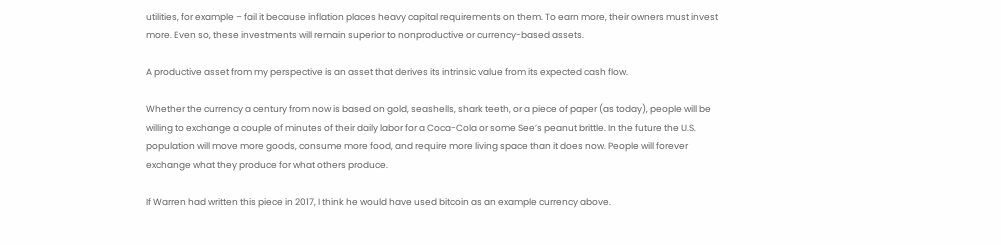utilities, for example – fail it because inflation places heavy capital requirements on them. To earn more, their owners must invest more. Even so, these investments will remain superior to nonproductive or currency-based assets.

A productive asset from my perspective is an asset that derives its intrinsic value from its expected cash flow.

Whether the currency a century from now is based on gold, seashells, shark teeth, or a piece of paper (as today), people will be willing to exchange a couple of minutes of their daily labor for a Coca-Cola or some See’s peanut brittle. In the future the U.S. population will move more goods, consume more food, and require more living space than it does now. People will forever exchange what they produce for what others produce.

If Warren had written this piece in 2017, I think he would have used bitcoin as an example currency above.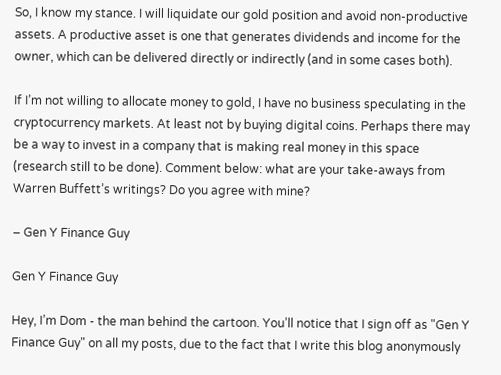So, I know my stance. I will liquidate our gold position and avoid non-productive assets. A productive asset is one that generates dividends and income for the owner, which can be delivered directly or indirectly (and in some cases both).

If I’m not willing to allocate money to gold, I have no business speculating in the cryptocurrency markets. At least not by buying digital coins. Perhaps there may be a way to invest in a company that is making real money in this space (research still to be done). Comment below: what are your take-aways from Warren Buffett’s writings? Do you agree with mine?

– Gen Y Finance Guy

Gen Y Finance Guy

Hey, I’m Dom - the man behind the cartoon. You’ll notice that I sign off as "Gen Y Finance Guy" on all my posts, due to the fact that I write this blog anonymously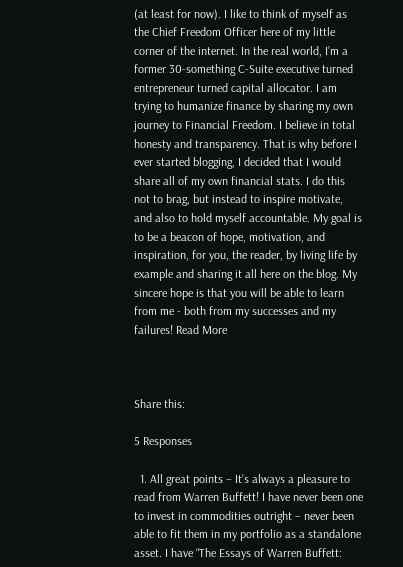(at least for now). I like to think of myself as the Chief Freedom Officer here of my little corner of the internet. In the real world, I’m a former 30-something C-Suite executive turned entrepreneur turned capital allocator. I am trying to humanize finance by sharing my own journey to Financial Freedom. I believe in total honesty and transparency. That is why before I ever started blogging, I decided that I would share all of my own financial stats. I do this not to brag, but instead to inspire motivate, and also to hold myself accountable. My goal is to be a beacon of hope, motivation, and inspiration, for you, the reader, by living life by example and sharing it all here on the blog. My sincere hope is that you will be able to learn from me - both from my successes and my failures! Read More



Share this:

5 Responses

  1. All great points – It’s always a pleasure to read from Warren Buffett! I have never been one to invest in commodities outright – never been able to fit them in my portfolio as a standalone asset. I have “The Essays of Warren Buffett: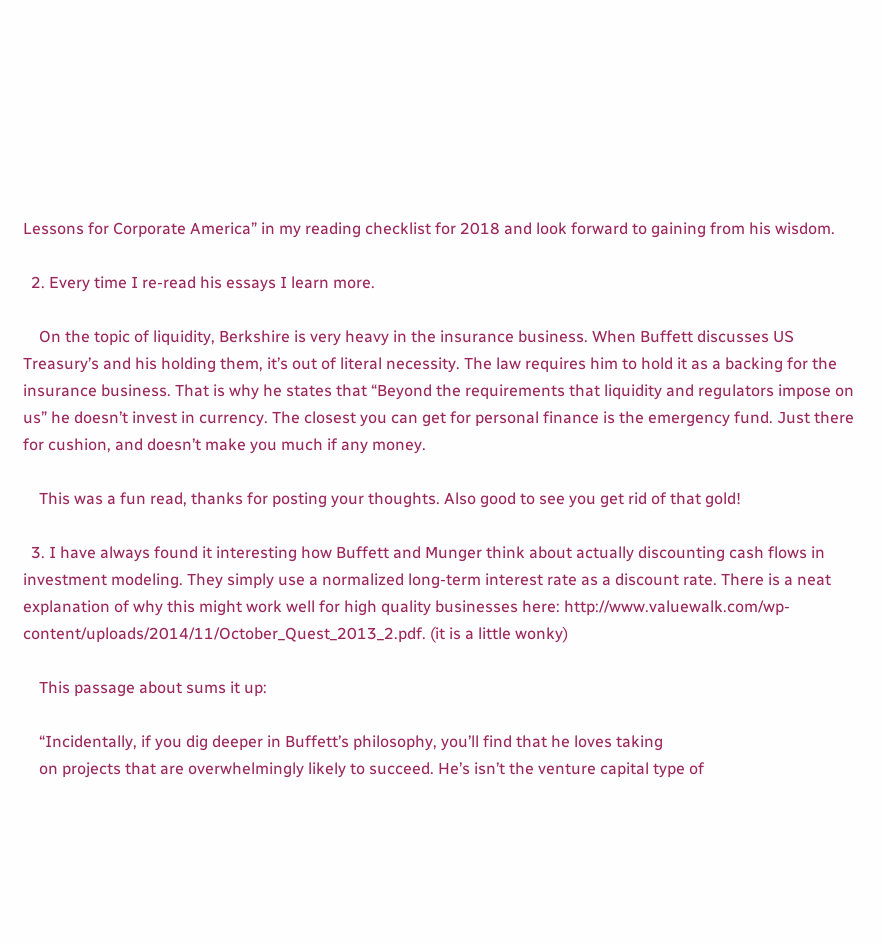Lessons for Corporate America” in my reading checklist for 2018 and look forward to gaining from his wisdom.

  2. Every time I re-read his essays I learn more.

    On the topic of liquidity, Berkshire is very heavy in the insurance business. When Buffett discusses US Treasury’s and his holding them, it’s out of literal necessity. The law requires him to hold it as a backing for the insurance business. That is why he states that “Beyond the requirements that liquidity and regulators impose on us” he doesn’t invest in currency. The closest you can get for personal finance is the emergency fund. Just there for cushion, and doesn’t make you much if any money.

    This was a fun read, thanks for posting your thoughts. Also good to see you get rid of that gold!

  3. I have always found it interesting how Buffett and Munger think about actually discounting cash flows in investment modeling. They simply use a normalized long-term interest rate as a discount rate. There is a neat explanation of why this might work well for high quality businesses here: http://www.valuewalk.com/wp-content/uploads/2014/11/October_Quest_2013_2.pdf. (it is a little wonky)

    This passage about sums it up:

    “Incidentally, if you dig deeper in Buffett’s philosophy, you’ll find that he loves taking
    on projects that are overwhelmingly likely to succeed. He’s isn’t the venture capital type of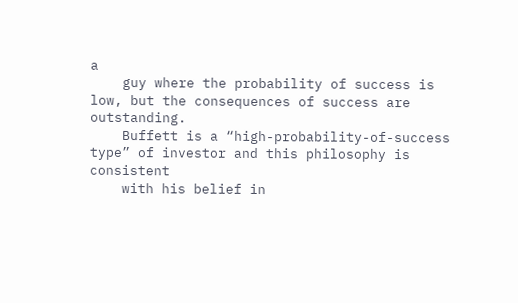a
    guy where the probability of success is low, but the consequences of success are outstanding.
    Buffett is a “high-probability-of-success type” of investor and this philosophy is consistent
    with his belief in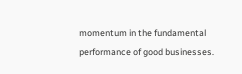momentum in the fundamental performance of good businesses.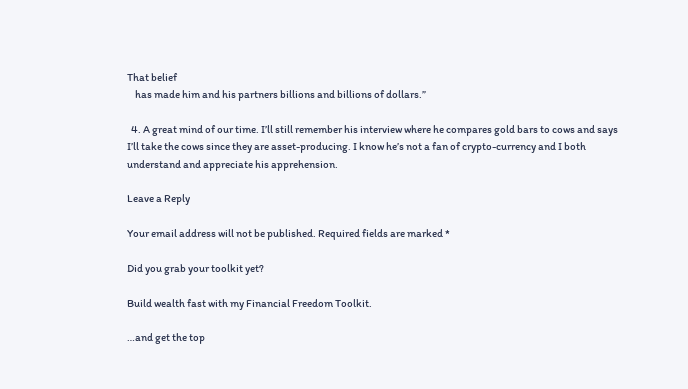That belief
    has made him and his partners billions and billions of dollars.”

  4. A great mind of our time. I’ll still remember his interview where he compares gold bars to cows and says I’ll take the cows since they are asset-producing. I know he’s not a fan of crypto-currency and I both understand and appreciate his apprehension.

Leave a Reply

Your email address will not be published. Required fields are marked *

Did you grab your toolkit yet?

Build wealth fast with my Financial Freedom Toolkit.

…and get the top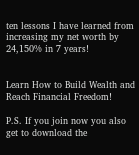ten lessons I have learned from increasing my net worth by 24,150% in 7 years!


Learn How to Build Wealth and Reach Financial Freedom!

P.S. If you join now you also get to download the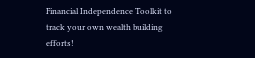Financial Independence Toolkit to track your own wealth building efforts!